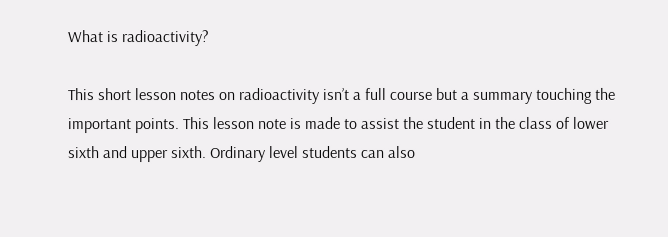What is radioactivity?

This short lesson notes on radioactivity isn’t a full course but a summary touching the important points. This lesson note is made to assist the student in the class of lower sixth and upper sixth. Ordinary level students can also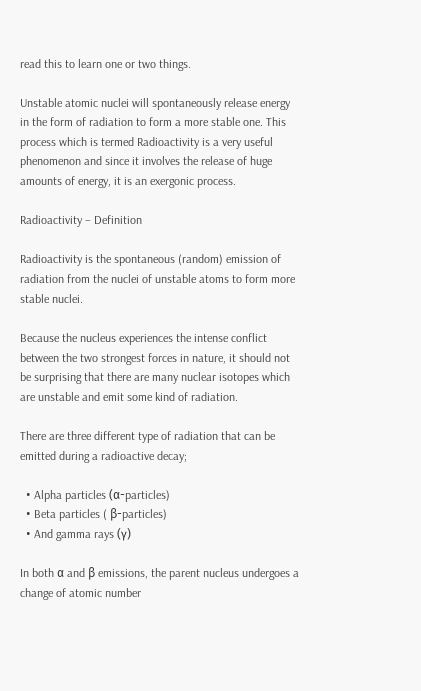read this to learn one or two things.

Unstable atomic nuclei will spontaneously release energy in the form of radiation to form a more stable one. This process which is termed Radioactivity is a very useful phenomenon and since it involves the release of huge amounts of energy, it is an exergonic process.

Radioactivity – Definition

Radioactivity is the spontaneous (random) emission of radiation from the nuclei of unstable atoms to form more stable nuclei.

Because the nucleus experiences the intense conflict between the two strongest forces in nature, it should not be surprising that there are many nuclear isotopes which are unstable and emit some kind of radiation.

There are three different type of radiation that can be emitted during a radioactive decay;

  • Alpha particles (α-particles)
  • Beta particles ( β-particles)
  • And gamma rays (γ)

In both α and β emissions, the parent nucleus undergoes a change of atomic number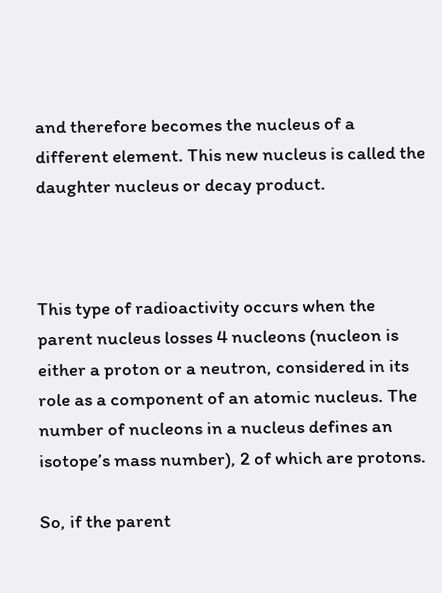and therefore becomes the nucleus of a different element. This new nucleus is called the daughter nucleus or decay product.



This type of radioactivity occurs when the parent nucleus losses 4 nucleons (nucleon is either a proton or a neutron, considered in its role as a component of an atomic nucleus. The number of nucleons in a nucleus defines an isotope’s mass number), 2 of which are protons.

So, if the parent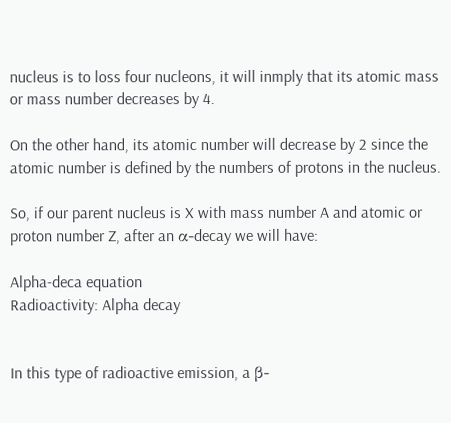nucleus is to loss four nucleons, it will inmply that its atomic mass or mass number decreases by 4.

On the other hand, its atomic number will decrease by 2 since the atomic number is defined by the numbers of protons in the nucleus.

So, if our parent nucleus is X with mass number A and atomic or proton number Z, after an α-decay we will have:

Alpha-deca equation
Radioactivity: Alpha decay


In this type of radioactive emission, a β-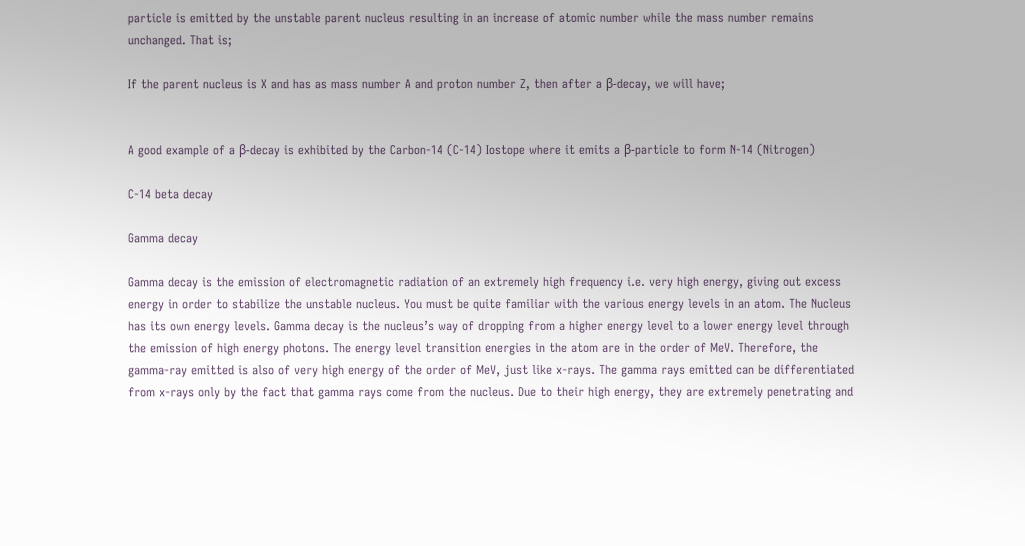particle is emitted by the unstable parent nucleus resulting in an increase of atomic number while the mass number remains unchanged. That is;

If the parent nucleus is X and has as mass number A and proton number Z, then after a β-decay, we will have;


A good example of a β-decay is exhibited by the Carbon-14 (C-14) Iostope where it emits a β-particle to form N-14 (Nitrogen)

C-14 beta decay

Gamma decay

Gamma decay is the emission of electromagnetic radiation of an extremely high frequency i.e. very high energy, giving out excess energy in order to stabilize the unstable nucleus. You must be quite familiar with the various energy levels in an atom. The Nucleus has its own energy levels. Gamma decay is the nucleus’s way of dropping from a higher energy level to a lower energy level through the emission of high energy photons. The energy level transition energies in the atom are in the order of MeV. Therefore, the gamma-ray emitted is also of very high energy of the order of MeV, just like x-rays. The gamma rays emitted can be differentiated from x-rays only by the fact that gamma rays come from the nucleus. Due to their high energy, they are extremely penetrating and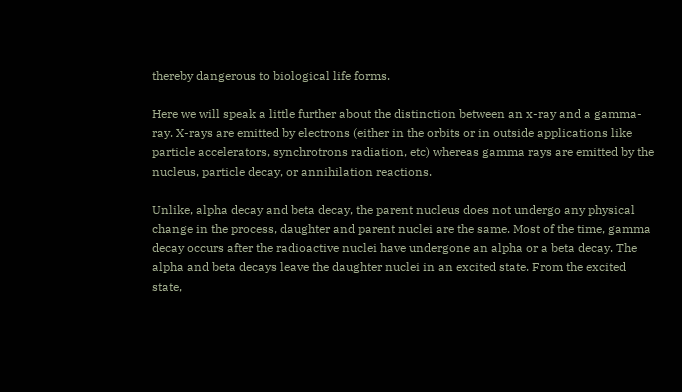thereby dangerous to biological life forms.

Here we will speak a little further about the distinction between an x-ray and a gamma-ray. X-rays are emitted by electrons (either in the orbits or in outside applications like particle accelerators, synchrotrons radiation, etc) whereas gamma rays are emitted by the nucleus, particle decay, or annihilation reactions.

Unlike, alpha decay and beta decay, the parent nucleus does not undergo any physical change in the process, daughter and parent nuclei are the same. Most of the time, gamma decay occurs after the radioactive nuclei have undergone an alpha or a beta decay. The alpha and beta decays leave the daughter nuclei in an excited state. From the excited state,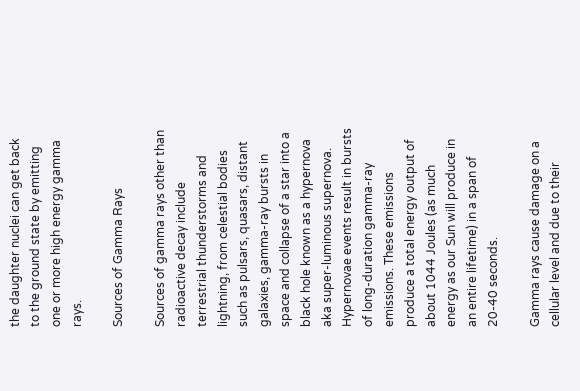the daughter nuclei can get back to the ground state by emitting one or more high energy gamma rays.

Sources of Gamma Rays

Sources of gamma rays other than radioactive decay include terrestrial thunderstorms and lightning, from celestial bodies such as pulsars, quasars, distant galaxies, gamma-ray bursts in space and collapse of a star into a black hole known as a hypernova aka super-luminous supernova. Hypernovae events result in bursts of long-duration gamma-ray emissions. These emissions produce a total energy output of about 1044 Joules (as much energy as our Sun will produce in an entire lifetime) in a span of 20-40 seconds.

Gamma rays cause damage on a cellular level and due to their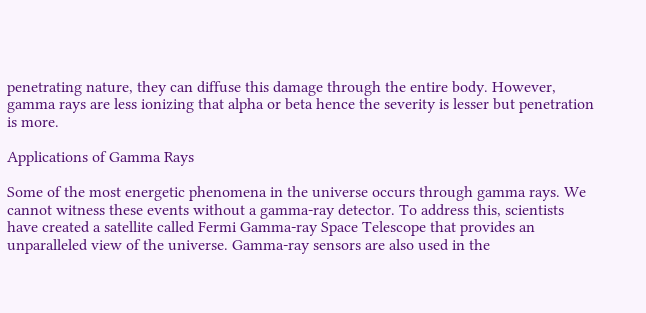penetrating nature, they can diffuse this damage through the entire body. However, gamma rays are less ionizing that alpha or beta hence the severity is lesser but penetration is more.

Applications of Gamma Rays

Some of the most energetic phenomena in the universe occurs through gamma rays. We cannot witness these events without a gamma-ray detector. To address this, scientists have created a satellite called Fermi Gamma-ray Space Telescope that provides an unparalleled view of the universe. Gamma-ray sensors are also used in the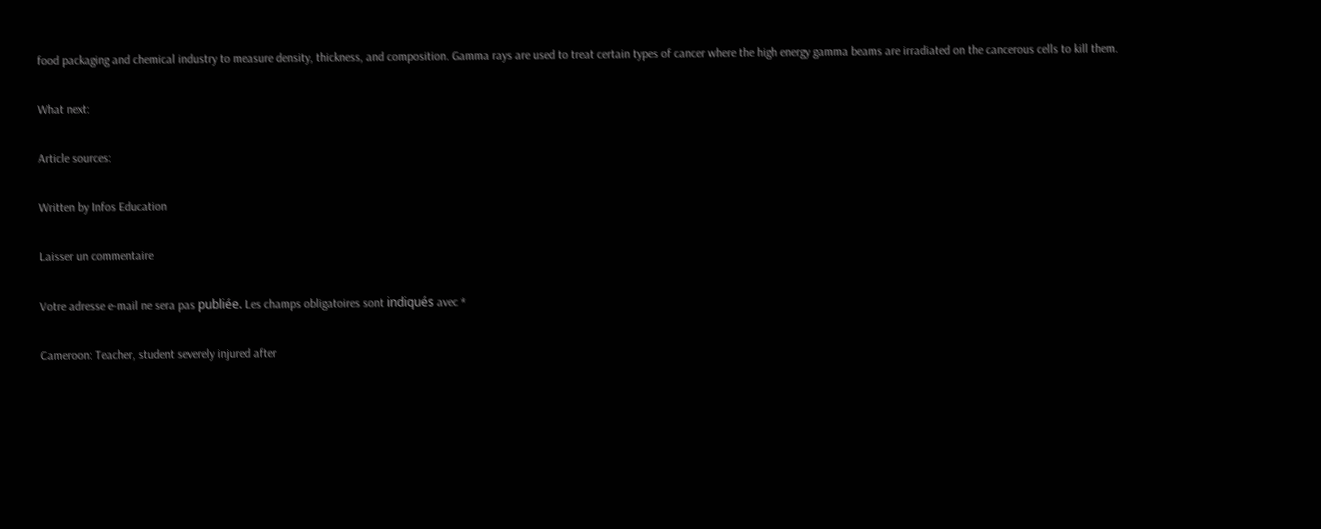food packaging and chemical industry to measure density, thickness, and composition. Gamma rays are used to treat certain types of cancer where the high energy gamma beams are irradiated on the cancerous cells to kill them.

What next:

Article sources:

Written by Infos Education

Laisser un commentaire

Votre adresse e-mail ne sera pas publiée. Les champs obligatoires sont indiqués avec *

Cameroon: Teacher, student severely injured after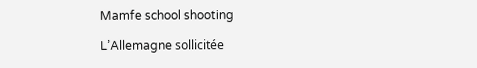Mamfe school shooting

L’Allemagne sollicitée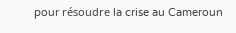pour résoudre la crise au Cameroun